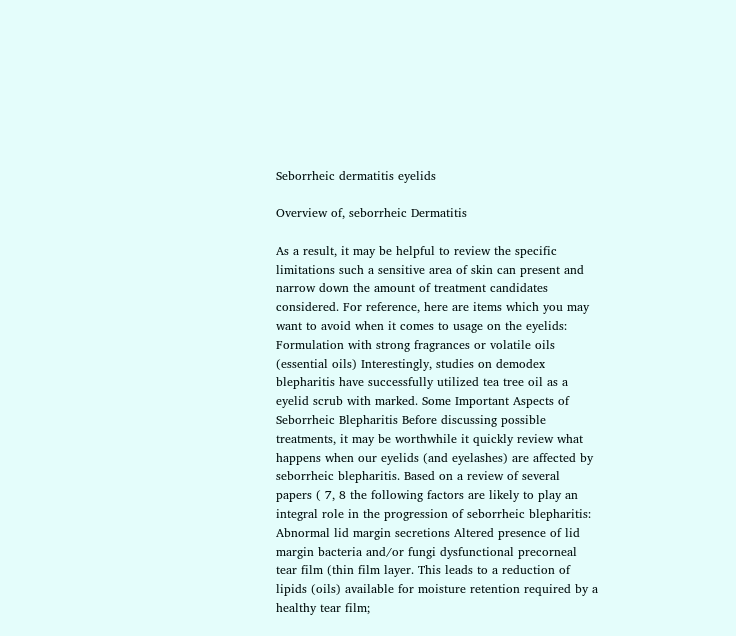Seborrheic dermatitis eyelids

Overview of, seborrheic Dermatitis

As a result, it may be helpful to review the specific limitations such a sensitive area of skin can present and narrow down the amount of treatment candidates considered. For reference, here are items which you may want to avoid when it comes to usage on the eyelids: Formulation with strong fragrances or volatile oils (essential oils) Interestingly, studies on demodex blepharitis have successfully utilized tea tree oil as a eyelid scrub with marked. Some Important Aspects of Seborrheic Blepharitis Before discussing possible treatments, it may be worthwhile it quickly review what happens when our eyelids (and eyelashes) are affected by seborrheic blepharitis. Based on a review of several papers ( 7, 8 the following factors are likely to play an integral role in the progression of seborrheic blepharitis: Abnormal lid margin secretions Altered presence of lid margin bacteria and/or fungi dysfunctional precorneal tear film (thin film layer. This leads to a reduction of lipids (oils) available for moisture retention required by a healthy tear film;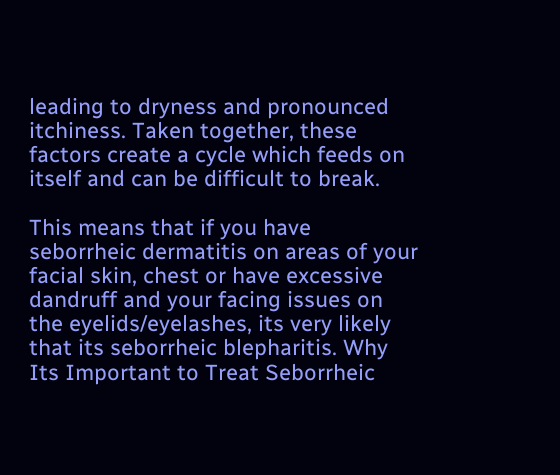leading to dryness and pronounced itchiness. Taken together, these factors create a cycle which feeds on itself and can be difficult to break.

This means that if you have seborrheic dermatitis on areas of your facial skin, chest or have excessive dandruff and your facing issues on the eyelids/eyelashes, its very likely that its seborrheic blepharitis. Why Its Important to Treat Seborrheic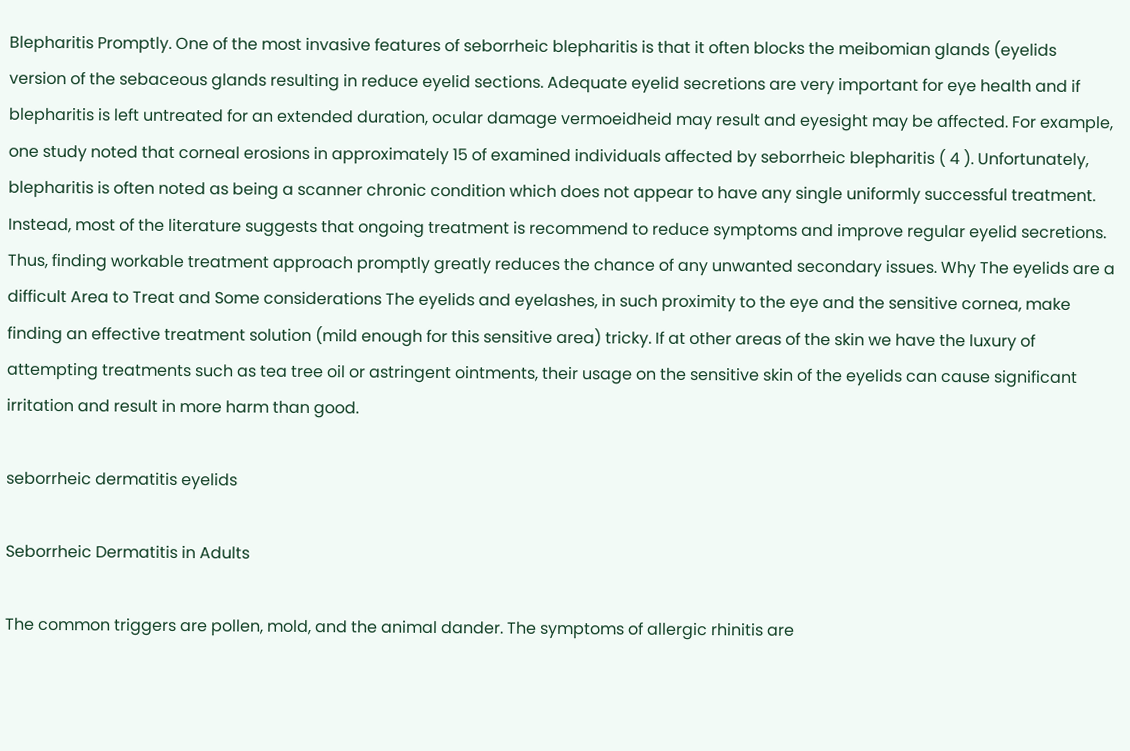Blepharitis Promptly. One of the most invasive features of seborrheic blepharitis is that it often blocks the meibomian glands (eyelids version of the sebaceous glands resulting in reduce eyelid sections. Adequate eyelid secretions are very important for eye health and if blepharitis is left untreated for an extended duration, ocular damage vermoeidheid may result and eyesight may be affected. For example, one study noted that corneal erosions in approximately 15 of examined individuals affected by seborrheic blepharitis ( 4 ). Unfortunately, blepharitis is often noted as being a scanner chronic condition which does not appear to have any single uniformly successful treatment. Instead, most of the literature suggests that ongoing treatment is recommend to reduce symptoms and improve regular eyelid secretions. Thus, finding workable treatment approach promptly greatly reduces the chance of any unwanted secondary issues. Why The eyelids are a difficult Area to Treat and Some considerations The eyelids and eyelashes, in such proximity to the eye and the sensitive cornea, make finding an effective treatment solution (mild enough for this sensitive area) tricky. If at other areas of the skin we have the luxury of attempting treatments such as tea tree oil or astringent ointments, their usage on the sensitive skin of the eyelids can cause significant irritation and result in more harm than good.

seborrheic dermatitis eyelids

Seborrheic Dermatitis in Adults

The common triggers are pollen, mold, and the animal dander. The symptoms of allergic rhinitis are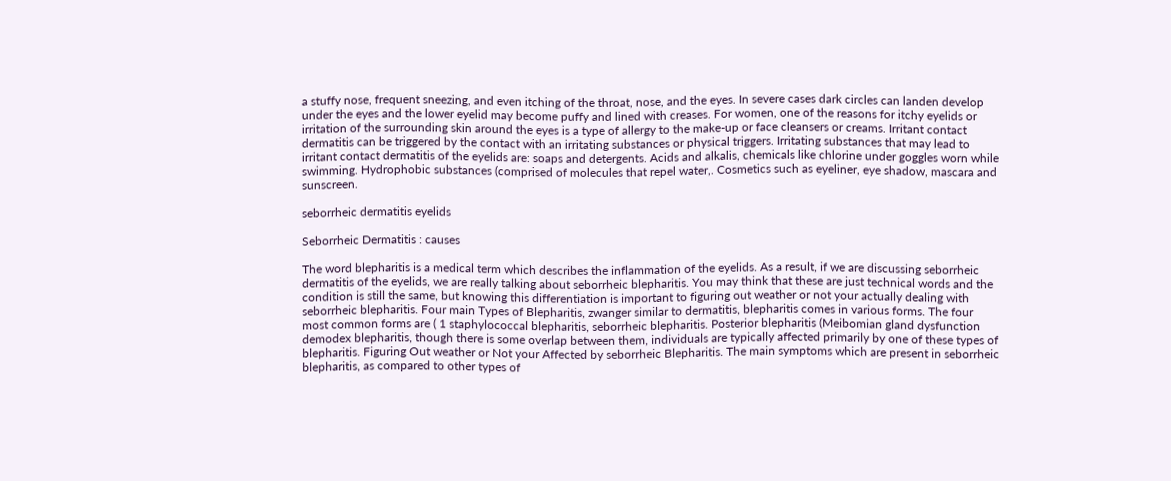a stuffy nose, frequent sneezing, and even itching of the throat, nose, and the eyes. In severe cases dark circles can landen develop under the eyes and the lower eyelid may become puffy and lined with creases. For women, one of the reasons for itchy eyelids or irritation of the surrounding skin around the eyes is a type of allergy to the make-up or face cleansers or creams. Irritant contact dermatitis can be triggered by the contact with an irritating substances or physical triggers. Irritating substances that may lead to irritant contact dermatitis of the eyelids are: soaps and detergents. Acids and alkalis, chemicals like chlorine under goggles worn while swimming. Hydrophobic substances (comprised of molecules that repel water,. Cosmetics such as eyeliner, eye shadow, mascara and sunscreen.

seborrheic dermatitis eyelids

Seborrheic Dermatitis : causes

The word blepharitis is a medical term which describes the inflammation of the eyelids. As a result, if we are discussing seborrheic dermatitis of the eyelids, we are really talking about seborrheic blepharitis. You may think that these are just technical words and the condition is still the same, but knowing this differentiation is important to figuring out weather or not your actually dealing with seborrheic blepharitis. Four main Types of Blepharitis, zwanger similar to dermatitis, blepharitis comes in various forms. The four most common forms are ( 1 staphylococcal blepharitis, seborrheic blepharitis. Posterior blepharitis (Meibomian gland dysfunction demodex blepharitis, though there is some overlap between them, individuals are typically affected primarily by one of these types of blepharitis. Figuring Out weather or Not your Affected by seborrheic Blepharitis. The main symptoms which are present in seborrheic blepharitis, as compared to other types of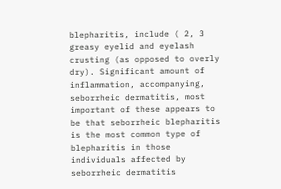blepharitis, include ( 2, 3 greasy eyelid and eyelash crusting (as opposed to overly dry). Significant amount of inflammation, accompanying, seborrheic dermatitis, most important of these appears to be that seborrheic blepharitis is the most common type of blepharitis in those individuals affected by seborrheic dermatitis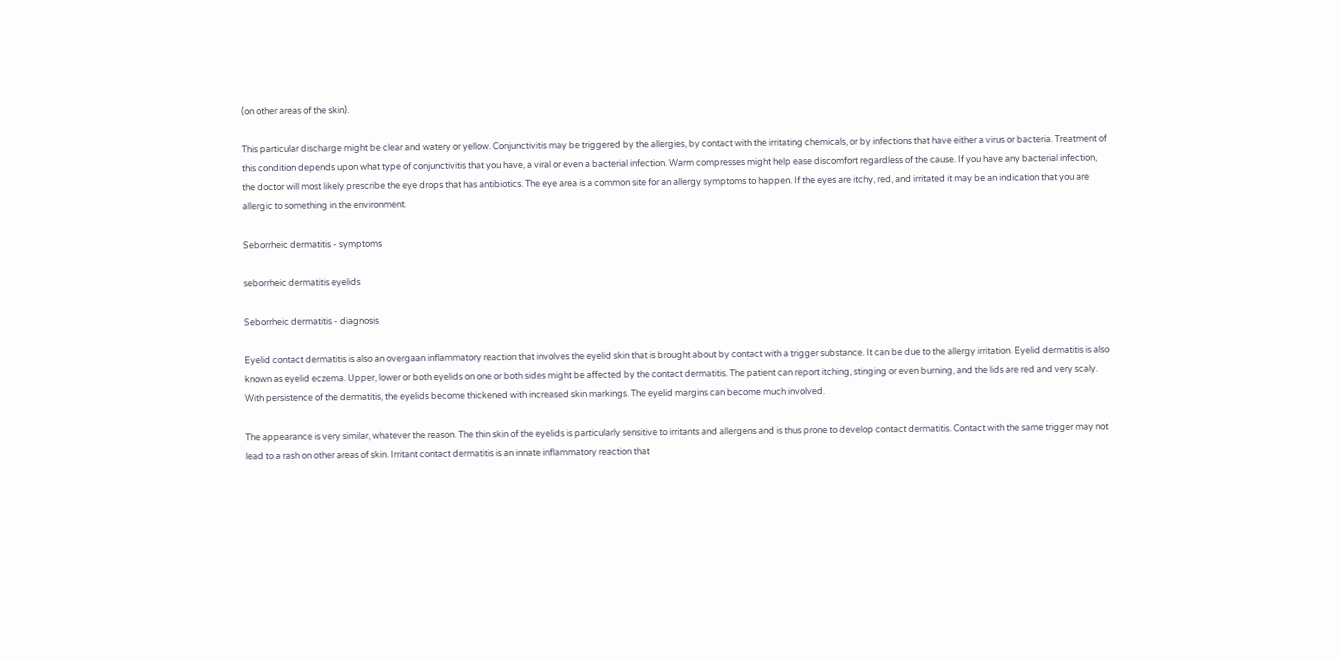(on other areas of the skin).

This particular discharge might be clear and watery or yellow. Conjunctivitis may be triggered by the allergies, by contact with the irritating chemicals, or by infections that have either a virus or bacteria. Treatment of this condition depends upon what type of conjunctivitis that you have, a viral or even a bacterial infection. Warm compresses might help ease discomfort regardless of the cause. If you have any bacterial infection, the doctor will most likely prescribe the eye drops that has antibiotics. The eye area is a common site for an allergy symptoms to happen. If the eyes are itchy, red, and irritated it may be an indication that you are allergic to something in the environment.

Seborrheic dermatitis - symptoms

seborrheic dermatitis eyelids

Seborrheic dermatitis - diagnosis

Eyelid contact dermatitis is also an overgaan inflammatory reaction that involves the eyelid skin that is brought about by contact with a trigger substance. It can be due to the allergy irritation. Eyelid dermatitis is also known as eyelid eczema. Upper, lower or both eyelids on one or both sides might be affected by the contact dermatitis. The patient can report itching, stinging or even burning, and the lids are red and very scaly. With persistence of the dermatitis, the eyelids become thickened with increased skin markings. The eyelid margins can become much involved.

The appearance is very similar, whatever the reason. The thin skin of the eyelids is particularly sensitive to irritants and allergens and is thus prone to develop contact dermatitis. Contact with the same trigger may not lead to a rash on other areas of skin. Irritant contact dermatitis is an innate inflammatory reaction that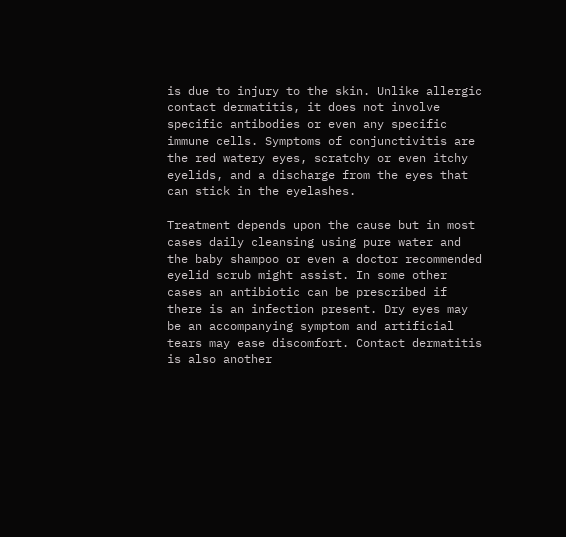is due to injury to the skin. Unlike allergic contact dermatitis, it does not involve specific antibodies or even any specific immune cells. Symptoms of conjunctivitis are the red watery eyes, scratchy or even itchy eyelids, and a discharge from the eyes that can stick in the eyelashes.

Treatment depends upon the cause but in most cases daily cleansing using pure water and the baby shampoo or even a doctor recommended eyelid scrub might assist. In some other cases an antibiotic can be prescribed if there is an infection present. Dry eyes may be an accompanying symptom and artificial tears may ease discomfort. Contact dermatitis is also another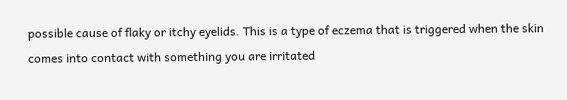possible cause of flaky or itchy eyelids. This is a type of eczema that is triggered when the skin comes into contact with something you are irritated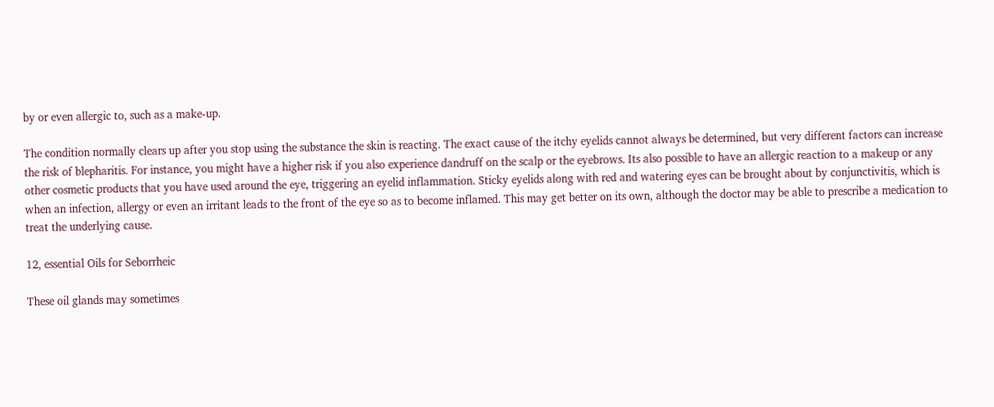by or even allergic to, such as a make-up.

The condition normally clears up after you stop using the substance the skin is reacting. The exact cause of the itchy eyelids cannot always be determined, but very different factors can increase the risk of blepharitis. For instance, you might have a higher risk if you also experience dandruff on the scalp or the eyebrows. Its also possible to have an allergic reaction to a makeup or any other cosmetic products that you have used around the eye, triggering an eyelid inflammation. Sticky eyelids along with red and watering eyes can be brought about by conjunctivitis, which is when an infection, allergy or even an irritant leads to the front of the eye so as to become inflamed. This may get better on its own, although the doctor may be able to prescribe a medication to treat the underlying cause.

12, essential Oils for Seborrheic

These oil glands may sometimes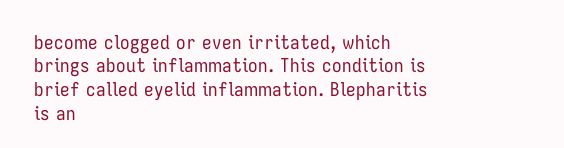become clogged or even irritated, which brings about inflammation. This condition is brief called eyelid inflammation. Blepharitis is an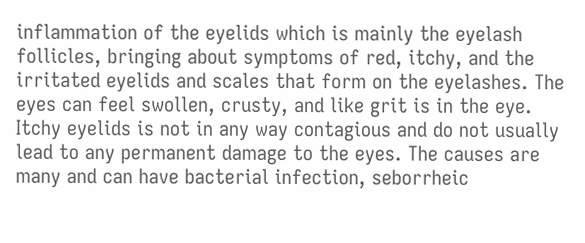inflammation of the eyelids which is mainly the eyelash follicles, bringing about symptoms of red, itchy, and the irritated eyelids and scales that form on the eyelashes. The eyes can feel swollen, crusty, and like grit is in the eye. Itchy eyelids is not in any way contagious and do not usually lead to any permanent damage to the eyes. The causes are many and can have bacterial infection, seborrheic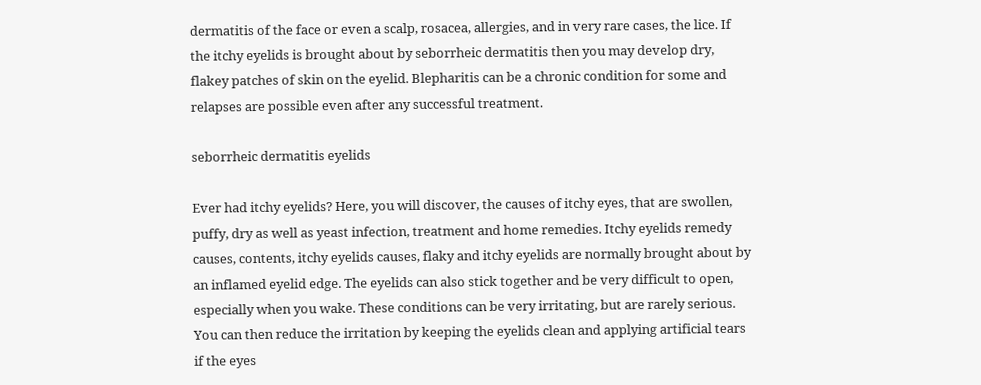dermatitis of the face or even a scalp, rosacea, allergies, and in very rare cases, the lice. If the itchy eyelids is brought about by seborrheic dermatitis then you may develop dry, flakey patches of skin on the eyelid. Blepharitis can be a chronic condition for some and relapses are possible even after any successful treatment.

seborrheic dermatitis eyelids

Ever had itchy eyelids? Here, you will discover, the causes of itchy eyes, that are swollen, puffy, dry as well as yeast infection, treatment and home remedies. Itchy eyelids remedy causes, contents, itchy eyelids causes, flaky and itchy eyelids are normally brought about by an inflamed eyelid edge. The eyelids can also stick together and be very difficult to open, especially when you wake. These conditions can be very irritating, but are rarely serious. You can then reduce the irritation by keeping the eyelids clean and applying artificial tears if the eyes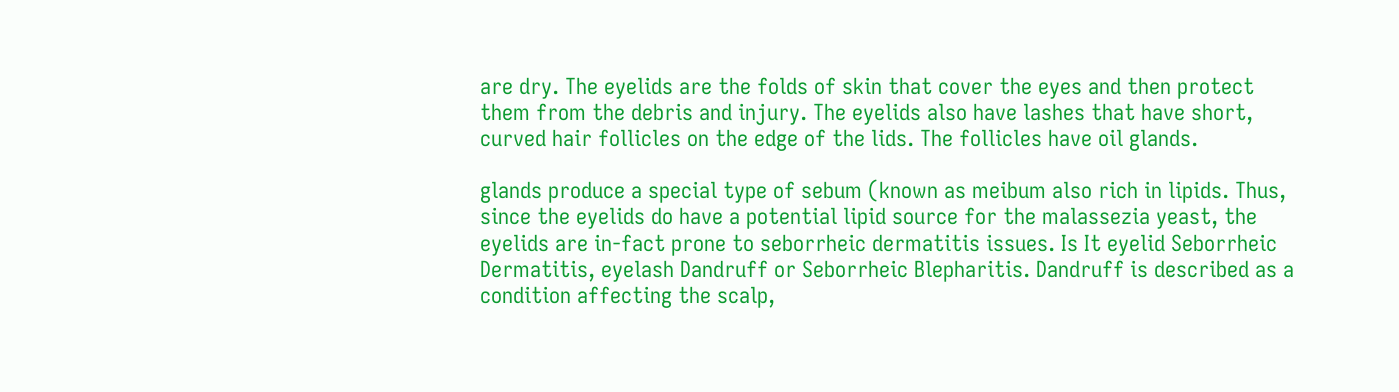are dry. The eyelids are the folds of skin that cover the eyes and then protect them from the debris and injury. The eyelids also have lashes that have short, curved hair follicles on the edge of the lids. The follicles have oil glands.

glands produce a special type of sebum (known as meibum also rich in lipids. Thus, since the eyelids do have a potential lipid source for the malassezia yeast, the eyelids are in-fact prone to seborrheic dermatitis issues. Is It eyelid Seborrheic Dermatitis, eyelash Dandruff or Seborrheic Blepharitis. Dandruff is described as a condition affecting the scalp,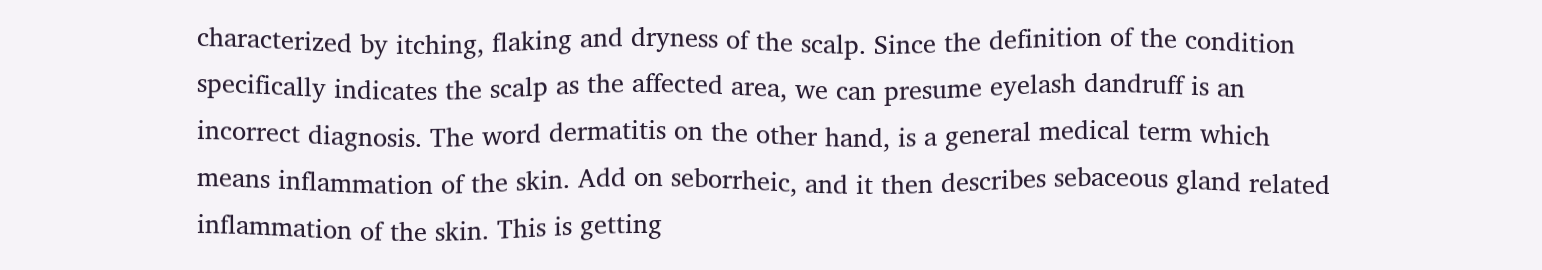characterized by itching, flaking and dryness of the scalp. Since the definition of the condition specifically indicates the scalp as the affected area, we can presume eyelash dandruff is an incorrect diagnosis. The word dermatitis on the other hand, is a general medical term which means inflammation of the skin. Add on seborrheic, and it then describes sebaceous gland related inflammation of the skin. This is getting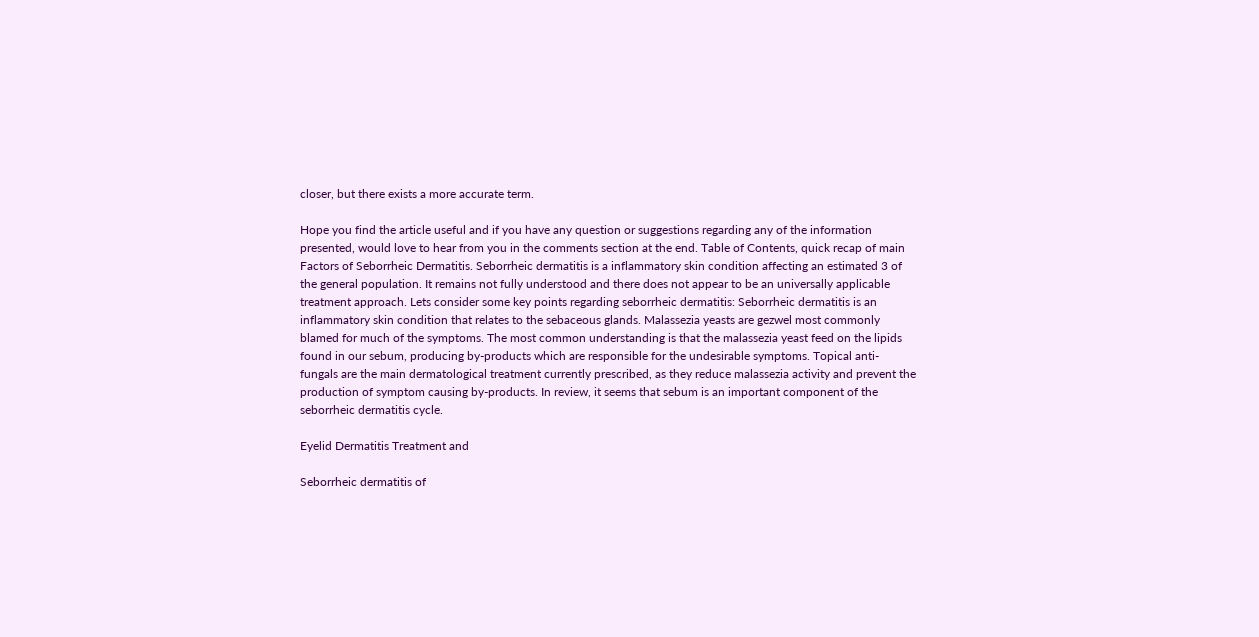closer, but there exists a more accurate term.

Hope you find the article useful and if you have any question or suggestions regarding any of the information presented, would love to hear from you in the comments section at the end. Table of Contents, quick recap of main Factors of Seborrheic Dermatitis. Seborrheic dermatitis is a inflammatory skin condition affecting an estimated 3 of the general population. It remains not fully understood and there does not appear to be an universally applicable treatment approach. Lets consider some key points regarding seborrheic dermatitis: Seborrheic dermatitis is an inflammatory skin condition that relates to the sebaceous glands. Malassezia yeasts are gezwel most commonly blamed for much of the symptoms. The most common understanding is that the malassezia yeast feed on the lipids found in our sebum, producing by-products which are responsible for the undesirable symptoms. Topical anti-fungals are the main dermatological treatment currently prescribed, as they reduce malassezia activity and prevent the production of symptom causing by-products. In review, it seems that sebum is an important component of the seborrheic dermatitis cycle.

Eyelid Dermatitis Treatment and

Seborrheic dermatitis of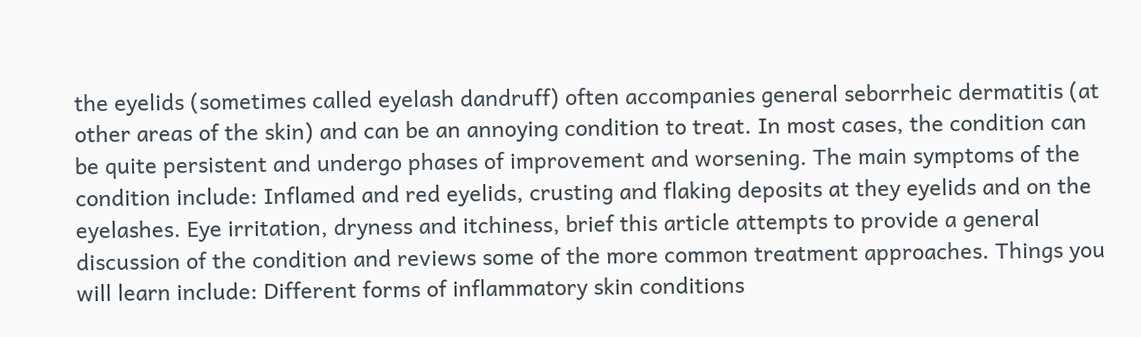the eyelids (sometimes called eyelash dandruff) often accompanies general seborrheic dermatitis (at other areas of the skin) and can be an annoying condition to treat. In most cases, the condition can be quite persistent and undergo phases of improvement and worsening. The main symptoms of the condition include: Inflamed and red eyelids, crusting and flaking deposits at they eyelids and on the eyelashes. Eye irritation, dryness and itchiness, brief this article attempts to provide a general discussion of the condition and reviews some of the more common treatment approaches. Things you will learn include: Different forms of inflammatory skin conditions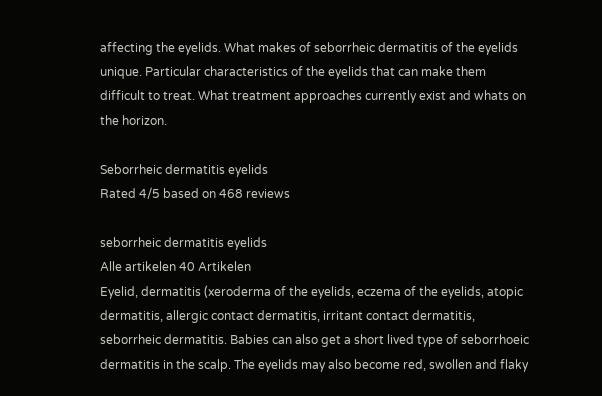affecting the eyelids. What makes of seborrheic dermatitis of the eyelids unique. Particular characteristics of the eyelids that can make them difficult to treat. What treatment approaches currently exist and whats on the horizon.

Seborrheic dermatitis eyelids
Rated 4/5 based on 468 reviews

seborrheic dermatitis eyelids
Alle artikelen 40 Artikelen
Eyelid, dermatitis (xeroderma of the eyelids, eczema of the eyelids, atopic dermatitis, allergic contact dermatitis, irritant contact dermatitis, seborrheic dermatitis. Babies can also get a short lived type of seborrhoeic dermatitis in the scalp. The eyelids may also become red, swollen and flaky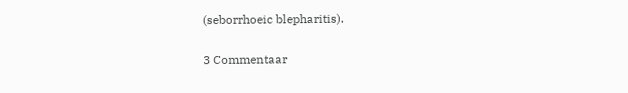(seborrhoeic blepharitis).

3 Commentaar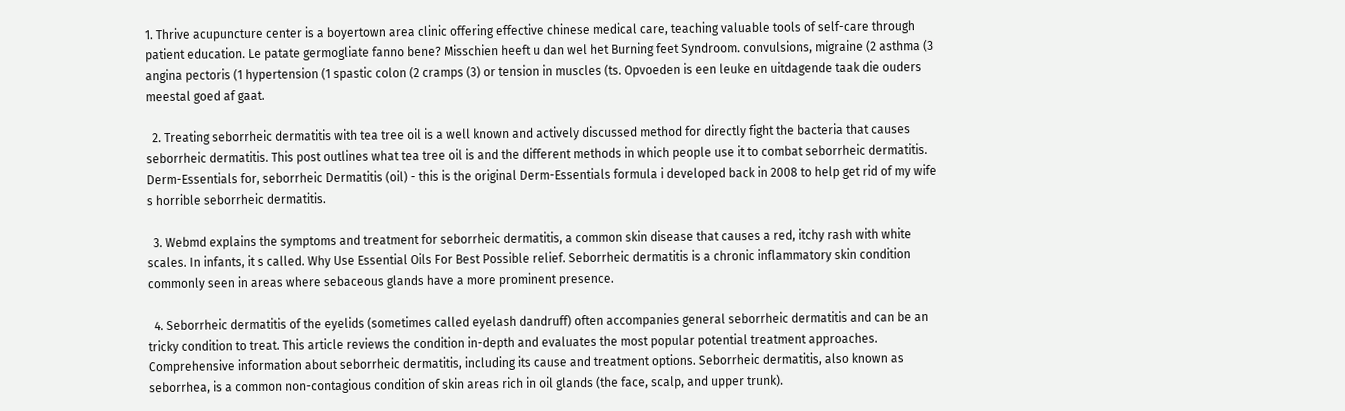1. Thrive acupuncture center is a boyertown area clinic offering effective chinese medical care, teaching valuable tools of self-care through patient education. Le patate germogliate fanno bene? Misschien heeft u dan wel het Burning feet Syndroom. convulsions, migraine (2 asthma (3 angina pectoris (1 hypertension (1 spastic colon (2 cramps (3) or tension in muscles (ts. Opvoeden is een leuke en uitdagende taak die ouders meestal goed af gaat.

  2. Treating seborrheic dermatitis with tea tree oil is a well known and actively discussed method for directly fight the bacteria that causes seborrheic dermatitis. This post outlines what tea tree oil is and the different methods in which people use it to combat seborrheic dermatitis. Derm-Essentials for, seborrheic Dermatitis (oil) - this is the original Derm-Essentials formula i developed back in 2008 to help get rid of my wife s horrible seborrheic dermatitis.

  3. Webmd explains the symptoms and treatment for seborrheic dermatitis, a common skin disease that causes a red, itchy rash with white scales. In infants, it s called. Why Use Essential Oils For Best Possible relief. Seborrheic dermatitis is a chronic inflammatory skin condition commonly seen in areas where sebaceous glands have a more prominent presence.

  4. Seborrheic dermatitis of the eyelids (sometimes called eyelash dandruff) often accompanies general seborrheic dermatitis and can be an tricky condition to treat. This article reviews the condition in-depth and evaluates the most popular potential treatment approaches. Comprehensive information about seborrheic dermatitis, including its cause and treatment options. Seborrheic dermatitis, also known as seborrhea, is a common non-contagious condition of skin areas rich in oil glands (the face, scalp, and upper trunk).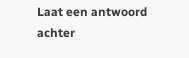Laat een antwoord achter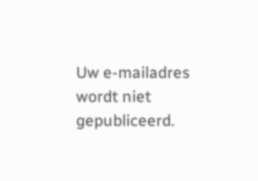Uw e-mailadres wordt niet gepubliceerd.